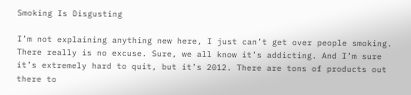Smoking Is Disgusting

I’m not explaining anything new here, I just can’t get over people smoking. There really is no excuse. Sure, we all know it’s addicting. And I’m sure it’s extremely hard to quit, but it’s 2012. There are tons of products out there to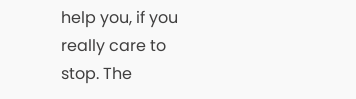help you, if you really care to stop. The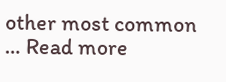other most common … Read more